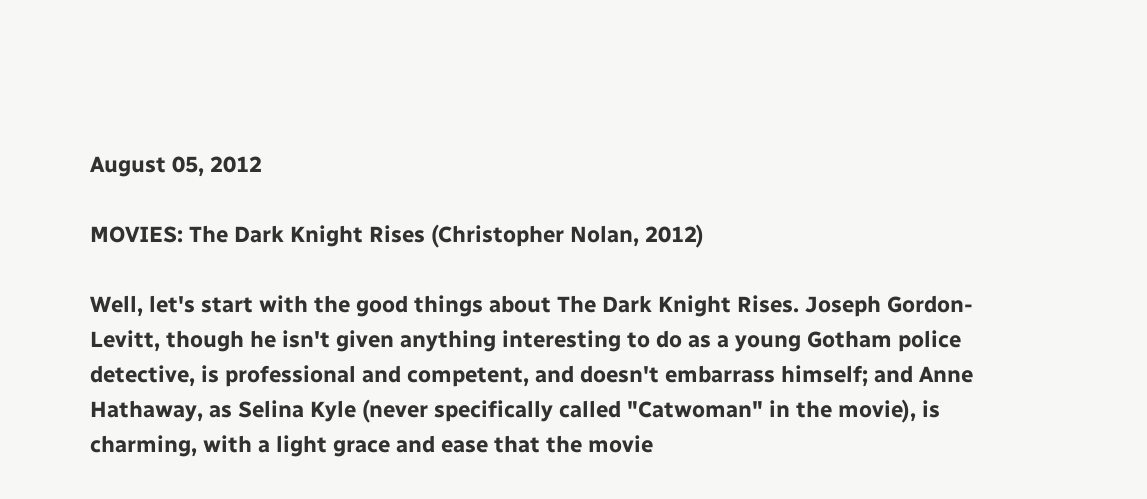August 05, 2012

MOVIES: The Dark Knight Rises (Christopher Nolan, 2012)

Well, let's start with the good things about The Dark Knight Rises. Joseph Gordon-Levitt, though he isn't given anything interesting to do as a young Gotham police detective, is professional and competent, and doesn't embarrass himself; and Anne Hathaway, as Selina Kyle (never specifically called "Catwoman" in the movie), is charming, with a light grace and ease that the movie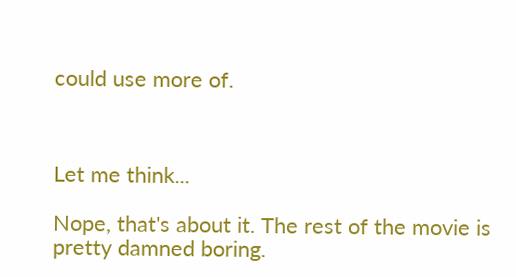could use more of.



Let me think...

Nope, that's about it. The rest of the movie is pretty damned boring.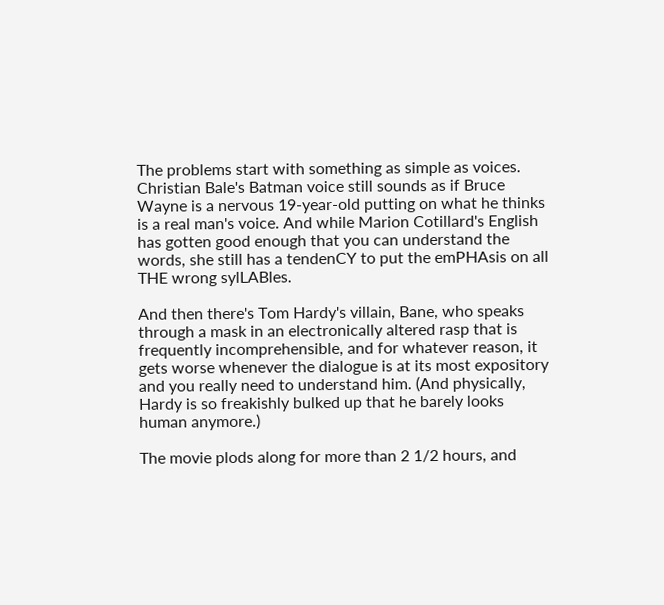The problems start with something as simple as voices. Christian Bale's Batman voice still sounds as if Bruce Wayne is a nervous 19-year-old putting on what he thinks is a real man's voice. And while Marion Cotillard's English has gotten good enough that you can understand the words, she still has a tendenCY to put the emPHAsis on all THE wrong sylLABles.

And then there's Tom Hardy's villain, Bane, who speaks through a mask in an electronically altered rasp that is frequently incomprehensible, and for whatever reason, it gets worse whenever the dialogue is at its most expository and you really need to understand him. (And physically, Hardy is so freakishly bulked up that he barely looks human anymore.)

The movie plods along for more than 2 1/2 hours, and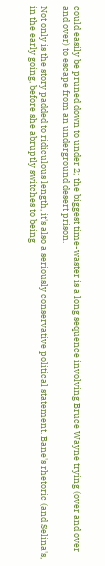could easily be pruned down to under 2; the biggest time-waster is a long sequence involving Bruce Wayne trying (over and over and over) to escape from an underground desert prison.

Not only is the story padded to ridiculous length, it's also a seriously conservative political statement. Bane's rhetoric (and Selina's, in the early going, before she abruptly switches to being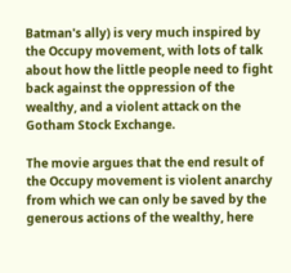Batman's ally) is very much inspired by the Occupy movement, with lots of talk about how the little people need to fight back against the oppression of the wealthy, and a violent attack on the Gotham Stock Exchange.

The movie argues that the end result of the Occupy movement is violent anarchy from which we can only be saved by the generous actions of the wealthy, here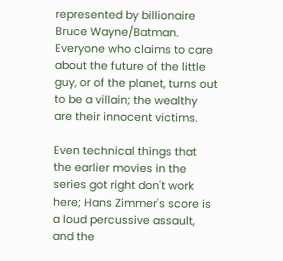represented by billionaire Bruce Wayne/Batman. Everyone who claims to care about the future of the little guy, or of the planet, turns out to be a villain; the wealthy are their innocent victims.

Even technical things that the earlier movies in the series got right don't work here; Hans Zimmer's score is a loud percussive assault, and the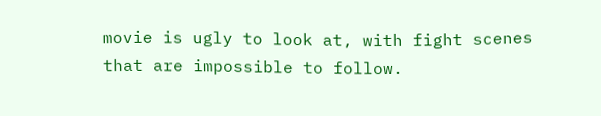movie is ugly to look at, with fight scenes that are impossible to follow.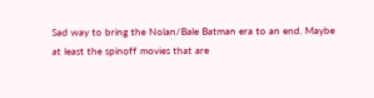Sad way to bring the Nolan/Bale Batman era to an end. Maybe at least the spinoff movies that are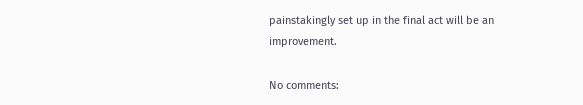painstakingly set up in the final act will be an improvement.

No comments: